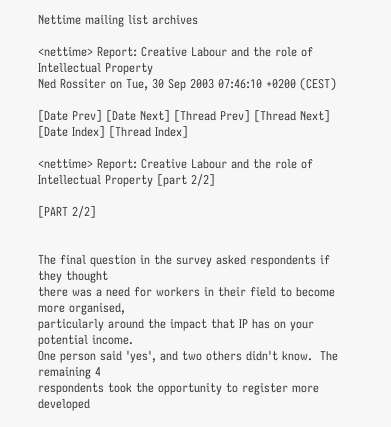Nettime mailing list archives

<nettime> Report: Creative Labour and the role of Intellectual Property
Ned Rossiter on Tue, 30 Sep 2003 07:46:10 +0200 (CEST)

[Date Prev] [Date Next] [Thread Prev] [Thread Next] [Date Index] [Thread Index]

<nettime> Report: Creative Labour and the role of Intellectual Property [part 2/2]

[PART 2/2]


The final question in the survey asked respondents if they thought
there was a need for workers in their field to become more organised,
particularly around the impact that IP has on your potential income.
One person said 'yes', and two others didn't know.  The remaining 4
respondents took the opportunity to register more developed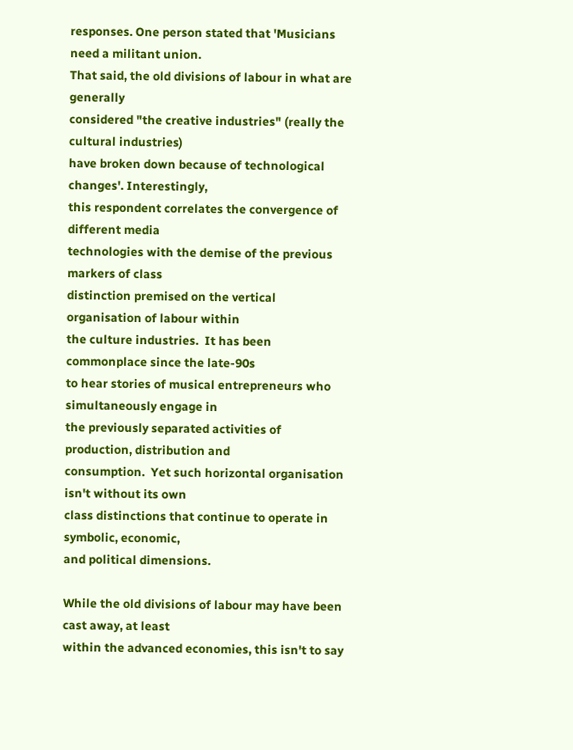responses. One person stated that 'Musicians need a militant union.
That said, the old divisions of labour in what are generally
considered "the creative industries" (really the cultural industries)
have broken down because of technological changes'. Interestingly,
this respondent correlates the convergence of different media
technologies with the demise of the previous markers of class
distinction premised on the vertical organisation of labour within
the culture industries.  It has been commonplace since the late-90s
to hear stories of musical entrepreneurs who simultaneously engage in
the previously separated activities of production, distribution and
consumption.  Yet such horizontal organisation isn't without its own
class distinctions that continue to operate in symbolic, economic,
and political dimensions.

While the old divisions of labour may have been cast away, at least
within the advanced economies, this isn't to say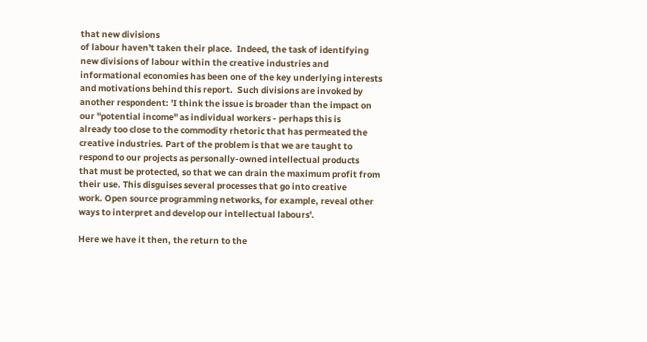that new divisions
of labour haven't taken their place.  Indeed, the task of identifying
new divisions of labour within the creative industries and
informational economies has been one of the key underlying interests
and motivations behind this report.  Such divisions are invoked by
another respondent: 'I think the issue is broader than the impact on
our "potential income" as individual workers - perhaps this is
already too close to the commodity rhetoric that has permeated the
creative industries. Part of the problem is that we are taught to
respond to our projects as personally-owned intellectual products
that must be protected, so that we can drain the maximum profit from
their use. This disguises several processes that go into creative
work. Open source programming networks, for example, reveal other
ways to interpret and develop our intellectual labours'.

Here we have it then, the return to the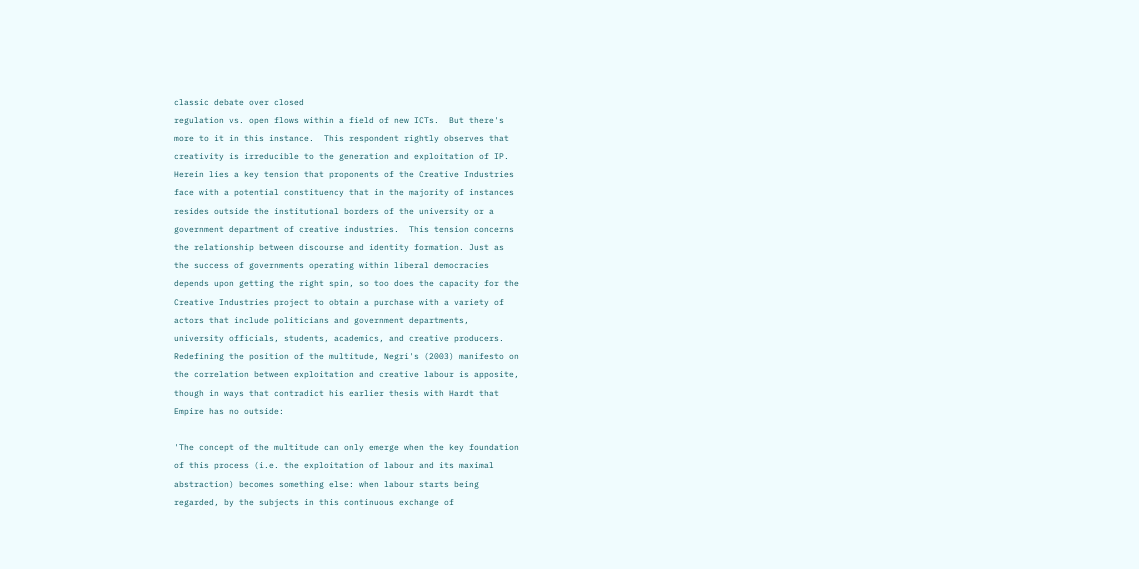classic debate over closed
regulation vs. open flows within a field of new ICTs.  But there's
more to it in this instance.  This respondent rightly observes that
creativity is irreducible to the generation and exploitation of IP.
Herein lies a key tension that proponents of the Creative Industries
face with a potential constituency that in the majority of instances
resides outside the institutional borders of the university or a
government department of creative industries.  This tension concerns
the relationship between discourse and identity formation. Just as
the success of governments operating within liberal democracies
depends upon getting the right spin, so too does the capacity for the
Creative Industries project to obtain a purchase with a variety of
actors that include politicians and government departments,
university officials, students, academics, and creative producers.
Redefining the position of the multitude, Negri's (2003) manifesto on
the correlation between exploitation and creative labour is apposite,
though in ways that contradict his earlier thesis with Hardt that
Empire has no outside:

'The concept of the multitude can only emerge when the key foundation
of this process (i.e. the exploitation of labour and its maximal
abstraction) becomes something else: when labour starts being
regarded, by the subjects in this continuous exchange of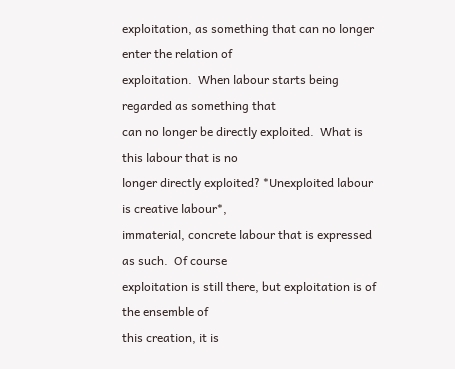exploitation, as something that can no longer enter the relation of
exploitation.  When labour starts being regarded as something that
can no longer be directly exploited.  What is this labour that is no
longer directly exploited? *Unexploited labour is creative labour*,
immaterial, concrete labour that is expressed as such.  Of course
exploitation is still there, but exploitation is of the ensemble of
this creation, it is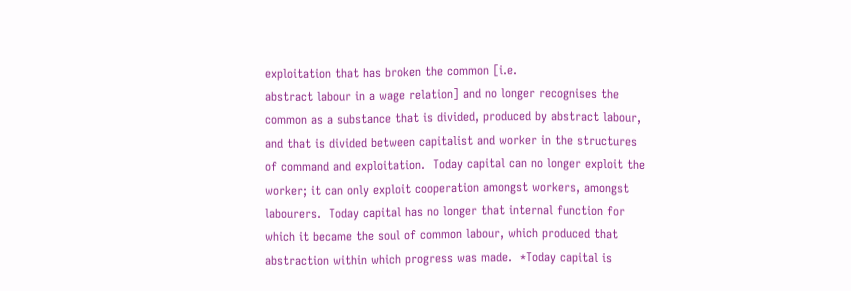exploitation that has broken the common [i.e.
abstract labour in a wage relation] and no longer recognises the
common as a substance that is divided, produced by abstract labour,
and that is divided between capitalist and worker in the structures
of command and exploitation.  Today capital can no longer exploit the
worker; it can only exploit cooperation amongst workers, amongst
labourers.  Today capital has no longer that internal function for
which it became the soul of common labour, which produced that
abstraction within which progress was made.  *Today capital is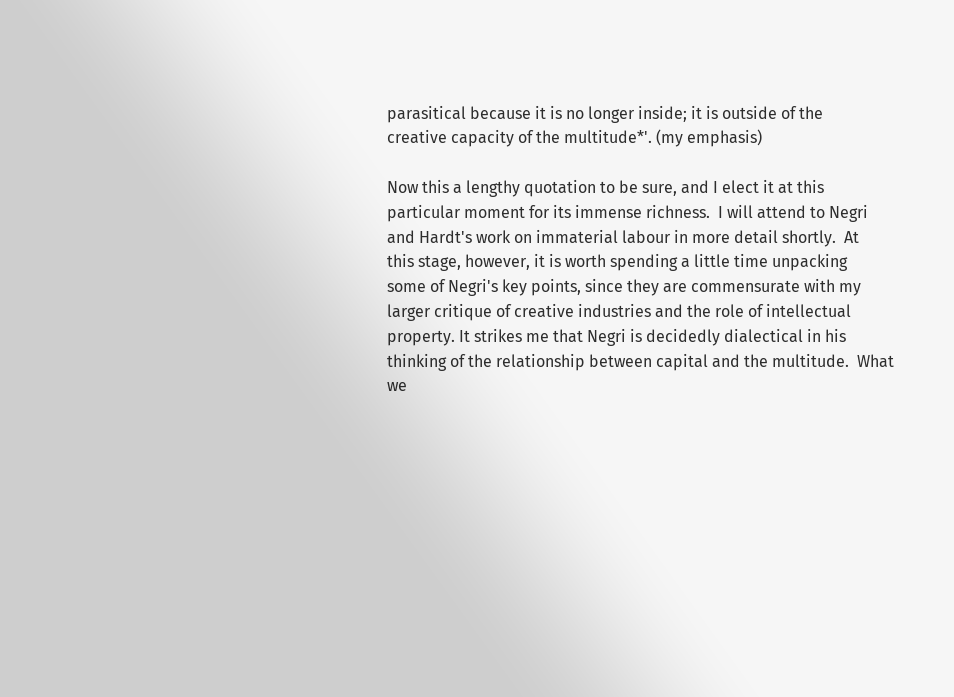parasitical because it is no longer inside; it is outside of the
creative capacity of the multitude*'. (my emphasis)

Now this a lengthy quotation to be sure, and I elect it at this
particular moment for its immense richness.  I will attend to Negri
and Hardt's work on immaterial labour in more detail shortly.  At
this stage, however, it is worth spending a little time unpacking
some of Negri's key points, since they are commensurate with my
larger critique of creative industries and the role of intellectual
property. It strikes me that Negri is decidedly dialectical in his
thinking of the relationship between capital and the multitude.  What
we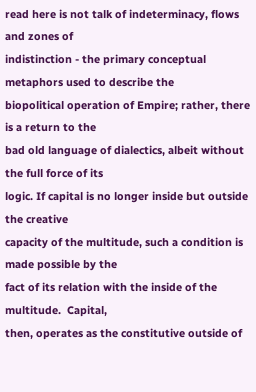read here is not talk of indeterminacy, flows and zones of
indistinction - the primary conceptual metaphors used to describe the
biopolitical operation of Empire; rather, there is a return to the
bad old language of dialectics, albeit without the full force of its
logic. If capital is no longer inside but outside the creative
capacity of the multitude, such a condition is made possible by the
fact of its relation with the inside of the multitude.  Capital,
then, operates as the constitutive outside of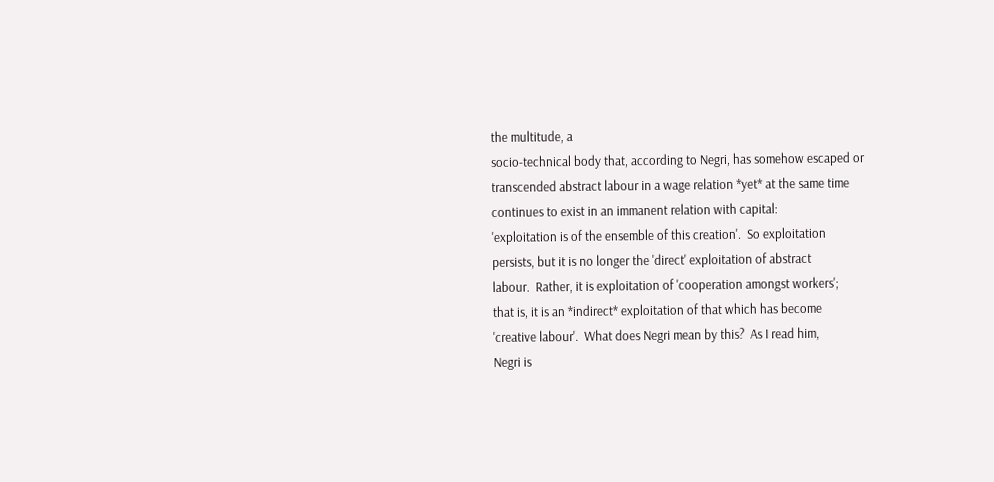the multitude, a
socio-technical body that, according to Negri, has somehow escaped or
transcended abstract labour in a wage relation *yet* at the same time
continues to exist in an immanent relation with capital:
'exploitation is of the ensemble of this creation'.  So exploitation
persists, but it is no longer the 'direct' exploitation of abstract
labour.  Rather, it is exploitation of 'cooperation amongst workers';
that is, it is an *indirect* exploitation of that which has become
'creative labour'.  What does Negri mean by this?  As I read him,
Negri is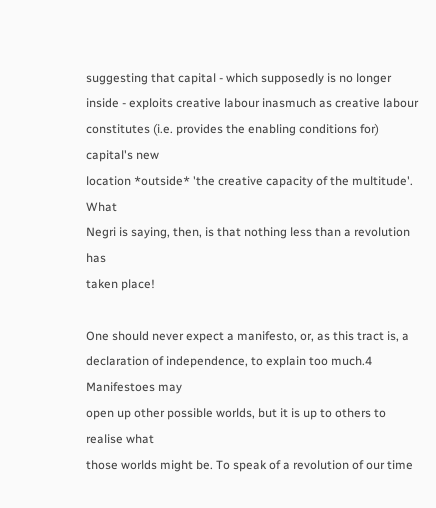suggesting that capital - which supposedly is no longer
inside - exploits creative labour inasmuch as creative labour
constitutes (i.e. provides the enabling conditions for) capital's new
location *outside* 'the creative capacity of the multitude'. What
Negri is saying, then, is that nothing less than a revolution has
taken place!

One should never expect a manifesto, or, as this tract is, a
declaration of independence, to explain too much.4  Manifestoes may
open up other possible worlds, but it is up to others to realise what
those worlds might be. To speak of a revolution of our time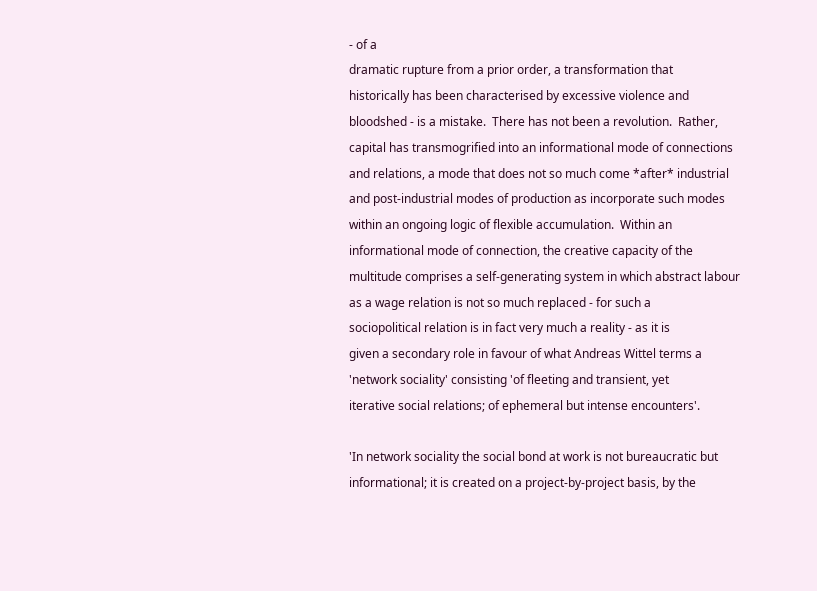- of a
dramatic rupture from a prior order, a transformation that
historically has been characterised by excessive violence and
bloodshed - is a mistake.  There has not been a revolution.  Rather,
capital has transmogrified into an informational mode of connections
and relations, a mode that does not so much come *after* industrial
and post-industrial modes of production as incorporate such modes
within an ongoing logic of flexible accumulation.  Within an
informational mode of connection, the creative capacity of the
multitude comprises a self-generating system in which abstract labour
as a wage relation is not so much replaced - for such a
sociopolitical relation is in fact very much a reality - as it is
given a secondary role in favour of what Andreas Wittel terms a
'network sociality' consisting 'of fleeting and transient, yet
iterative social relations; of ephemeral but intense encounters'.

'In network sociality the social bond at work is not bureaucratic but
informational; it is created on a project-by-project basis, by the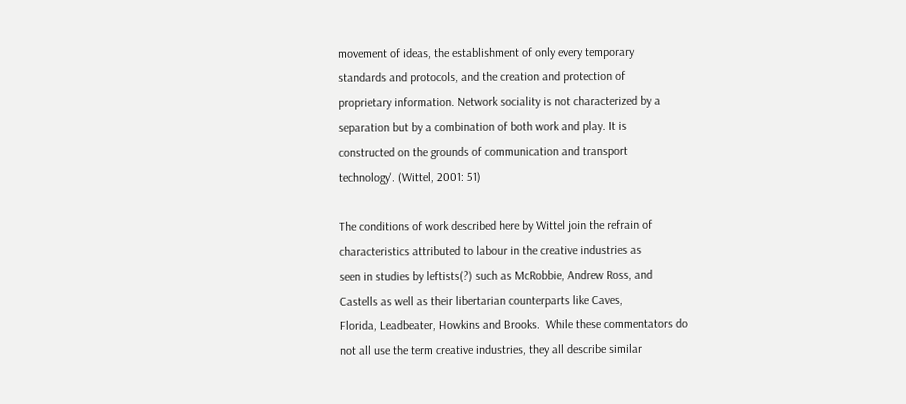movement of ideas, the establishment of only every temporary
standards and protocols, and the creation and protection of
proprietary information. Network sociality is not characterized by a
separation but by a combination of both work and play. It is
constructed on the grounds of communication and transport
technology'. (Wittel, 2001: 51)

The conditions of work described here by Wittel join the refrain of
characteristics attributed to labour in the creative industries as
seen in studies by leftists(?) such as McRobbie, Andrew Ross, and
Castells as well as their libertarian counterparts like Caves,
Florida, Leadbeater, Howkins and Brooks.  While these commentators do
not all use the term creative industries, they all describe similar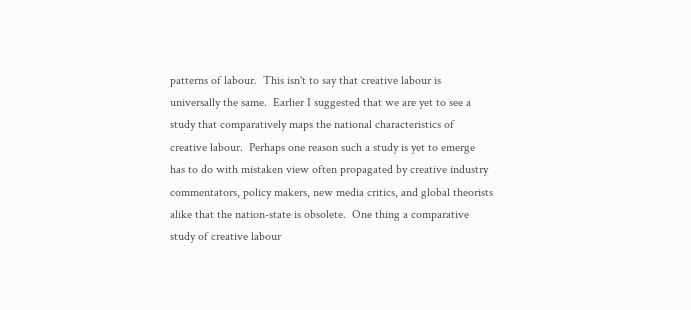patterns of labour.  This isn't to say that creative labour is
universally the same.  Earlier I suggested that we are yet to see a
study that comparatively maps the national characteristics of
creative labour.  Perhaps one reason such a study is yet to emerge
has to do with mistaken view often propagated by creative industry
commentators, policy makers, new media critics, and global theorists
alike that the nation-state is obsolete.  One thing a comparative
study of creative labour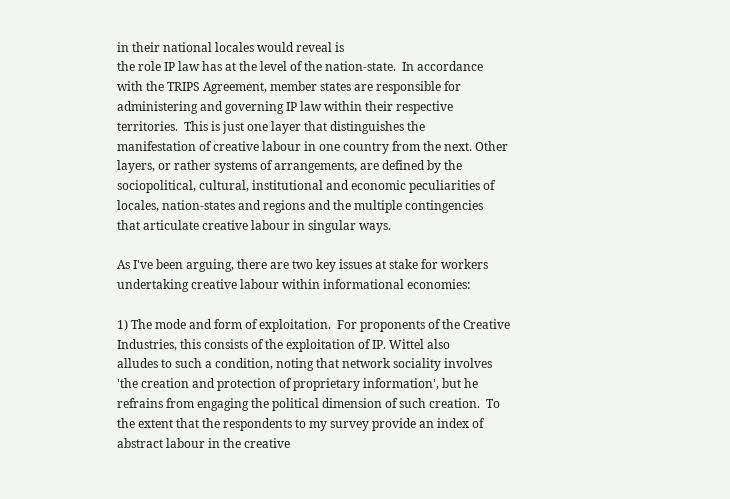in their national locales would reveal is
the role IP law has at the level of the nation-state.  In accordance
with the TRIPS Agreement, member states are responsible for
administering and governing IP law within their respective
territories.  This is just one layer that distinguishes the
manifestation of creative labour in one country from the next. Other
layers, or rather systems of arrangements, are defined by the
sociopolitical, cultural, institutional and economic peculiarities of
locales, nation-states and regions and the multiple contingencies
that articulate creative labour in singular ways.

As I've been arguing, there are two key issues at stake for workers
undertaking creative labour within informational economies:

1) The mode and form of exploitation.  For proponents of the Creative
Industries, this consists of the exploitation of IP. Wittel also
alludes to such a condition, noting that network sociality involves
'the creation and protection of proprietary information', but he
refrains from engaging the political dimension of such creation.  To
the extent that the respondents to my survey provide an index of
abstract labour in the creative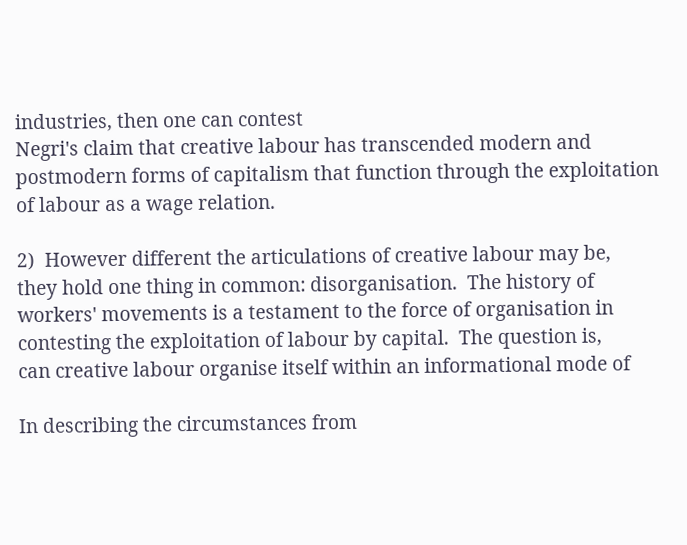industries, then one can contest
Negri's claim that creative labour has transcended modern and
postmodern forms of capitalism that function through the exploitation
of labour as a wage relation.

2)  However different the articulations of creative labour may be,
they hold one thing in common: disorganisation.  The history of
workers' movements is a testament to the force of organisation in
contesting the exploitation of labour by capital.  The question is,
can creative labour organise itself within an informational mode of

In describing the circumstances from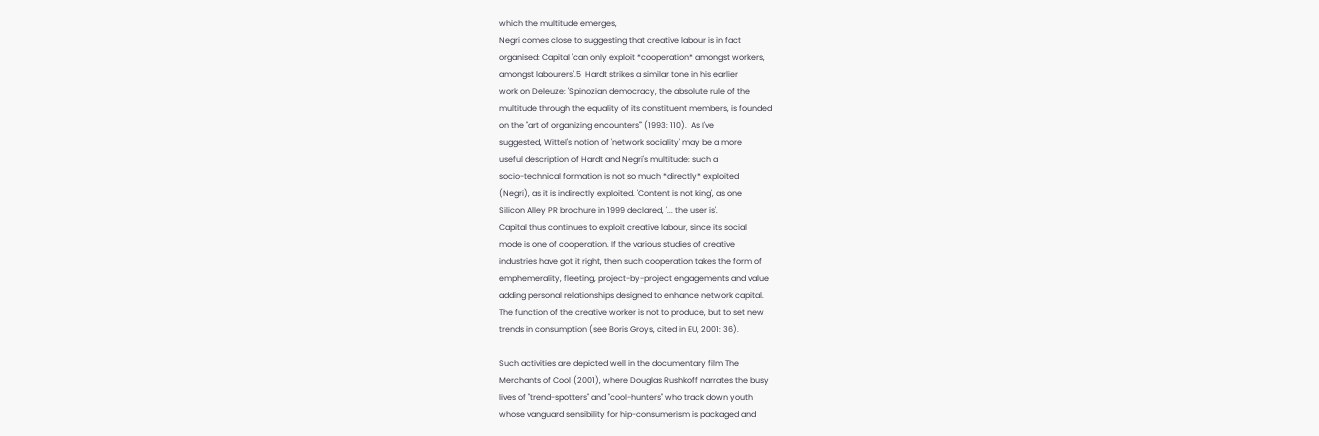which the multitude emerges,
Negri comes close to suggesting that creative labour is in fact
organised: Capital 'can only exploit *cooperation* amongst workers,
amongst labourers'.5  Hardt strikes a similar tone in his earlier
work on Deleuze: 'Spinozian democracy, the absolute rule of the
multitude through the equality of its constituent members, is founded
on the "art of organizing encounters"' (1993: 110).  As I've
suggested, Wittel's notion of 'network sociality' may be a more
useful description of Hardt and Negri's multitude: such a
socio-technical formation is not so much *directly* exploited
(Negri), as it is indirectly exploited. 'Content is not king', as one
Silicon Alley PR brochure in 1999 declared, '... the user is'.
Capital thus continues to exploit creative labour, since its social
mode is one of cooperation. If the various studies of creative
industries have got it right, then such cooperation takes the form of
emphemerality, fleeting, project-by-project engagements and value
adding personal relationships designed to enhance network capital.
The function of the creative worker is not to produce, but to set new
trends in consumption (see Boris Groys, cited in EU, 2001: 36).

Such activities are depicted well in the documentary film The
Merchants of Cool (2001), where Douglas Rushkoff narrates the busy
lives of "trend-spotters" and "cool-hunters" who track down youth
whose vanguard sensibility for hip-consumerism is packaged and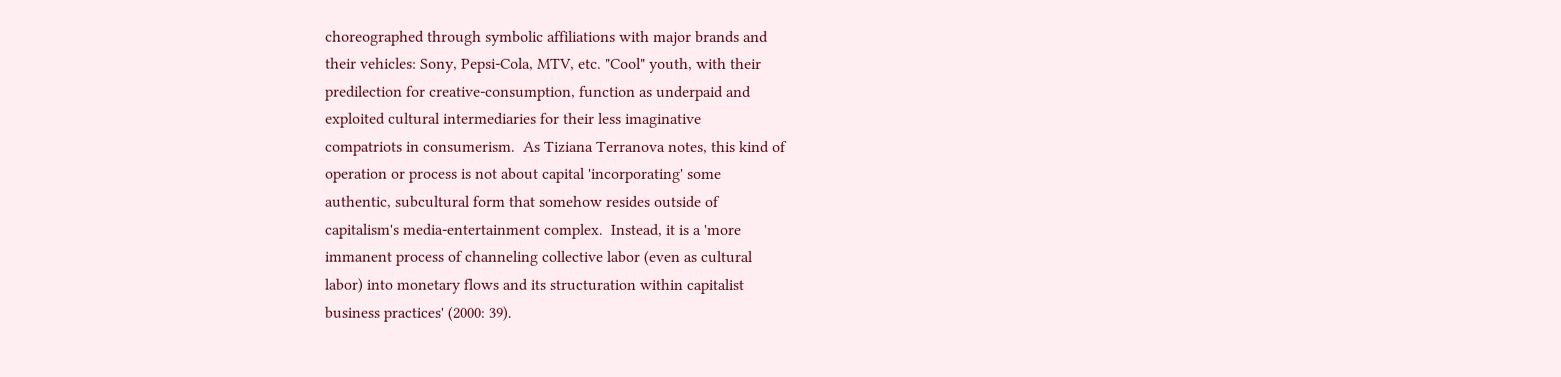choreographed through symbolic affiliations with major brands and
their vehicles: Sony, Pepsi-Cola, MTV, etc. "Cool" youth, with their
predilection for creative-consumption, function as underpaid and
exploited cultural intermediaries for their less imaginative
compatriots in consumerism.  As Tiziana Terranova notes, this kind of
operation or process is not about capital 'incorporating' some
authentic, subcultural form that somehow resides outside of
capitalism's media-entertainment complex.  Instead, it is a 'more
immanent process of channeling collective labor (even as cultural
labor) into monetary flows and its structuration within capitalist
business practices' (2000: 39).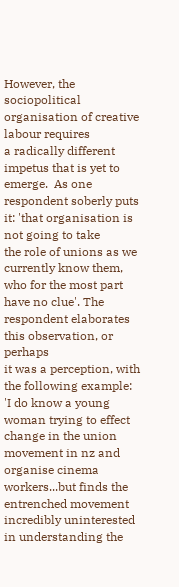However, the sociopolitical organisation of creative labour requires
a radically different impetus that is yet to emerge.  As one
respondent soberly puts it: 'that organisation is not going to take
the role of unions as we currently know them, who for the most part
have no clue'. The respondent elaborates this observation, or perhaps
it was a perception, with the following example: 'I do know a young
woman trying to effect change in the union movement in nz and
organise cinema workers...but finds the entrenched movement
incredibly uninterested in understanding the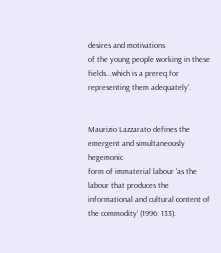desires and motivations
of the young people working in these fields...which is a prereq for
representing them adequately'.


Maurizio Lazzarato defines the emergent and simultaneously hegemonic
form of immaterial labour 'as the labour that produces the
informational and cultural content of the commodity' (1996: 133).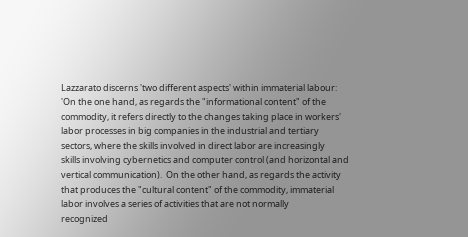Lazzarato discerns 'two different aspects' within immaterial labour:
'On the one hand, as regards the "informational content" of the
commodity, it refers directly to the changes taking place in workers'
labor processes in big companies in the industrial and tertiary
sectors, where the skills involved in direct labor are increasingly
skills involving cybernetics and computer control (and horizontal and
vertical communication).  On the other hand, as regards the activity
that produces the "cultural content" of the commodity, immaterial
labor involves a series of activities that are not normally
recognized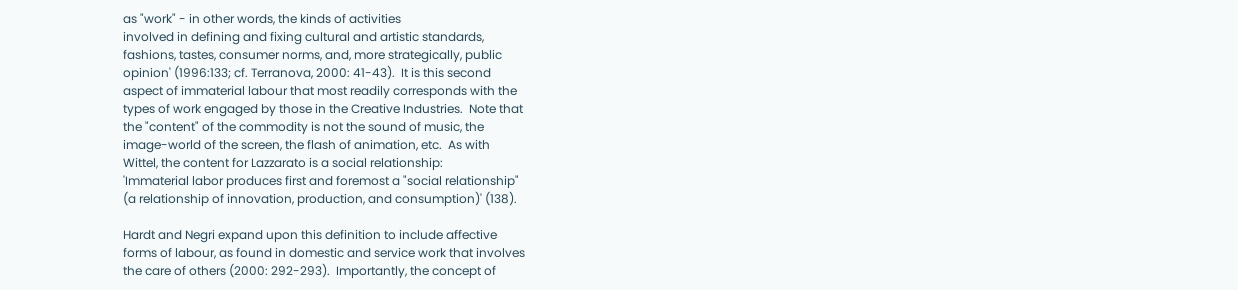as "work" - in other words, the kinds of activities
involved in defining and fixing cultural and artistic standards,
fashions, tastes, consumer norms, and, more strategically, public
opinion' (1996:133; cf. Terranova, 2000: 41-43).  It is this second
aspect of immaterial labour that most readily corresponds with the
types of work engaged by those in the Creative Industries.  Note that
the "content" of the commodity is not the sound of music, the
image-world of the screen, the flash of animation, etc.  As with
Wittel, the content for Lazzarato is a social relationship:
'Immaterial labor produces first and foremost a "social relationship"
(a relationship of innovation, production, and consumption)' (138).

Hardt and Negri expand upon this definition to include affective
forms of labour, as found in domestic and service work that involves
the care of others (2000: 292-293).  Importantly, the concept of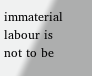immaterial labour is not to be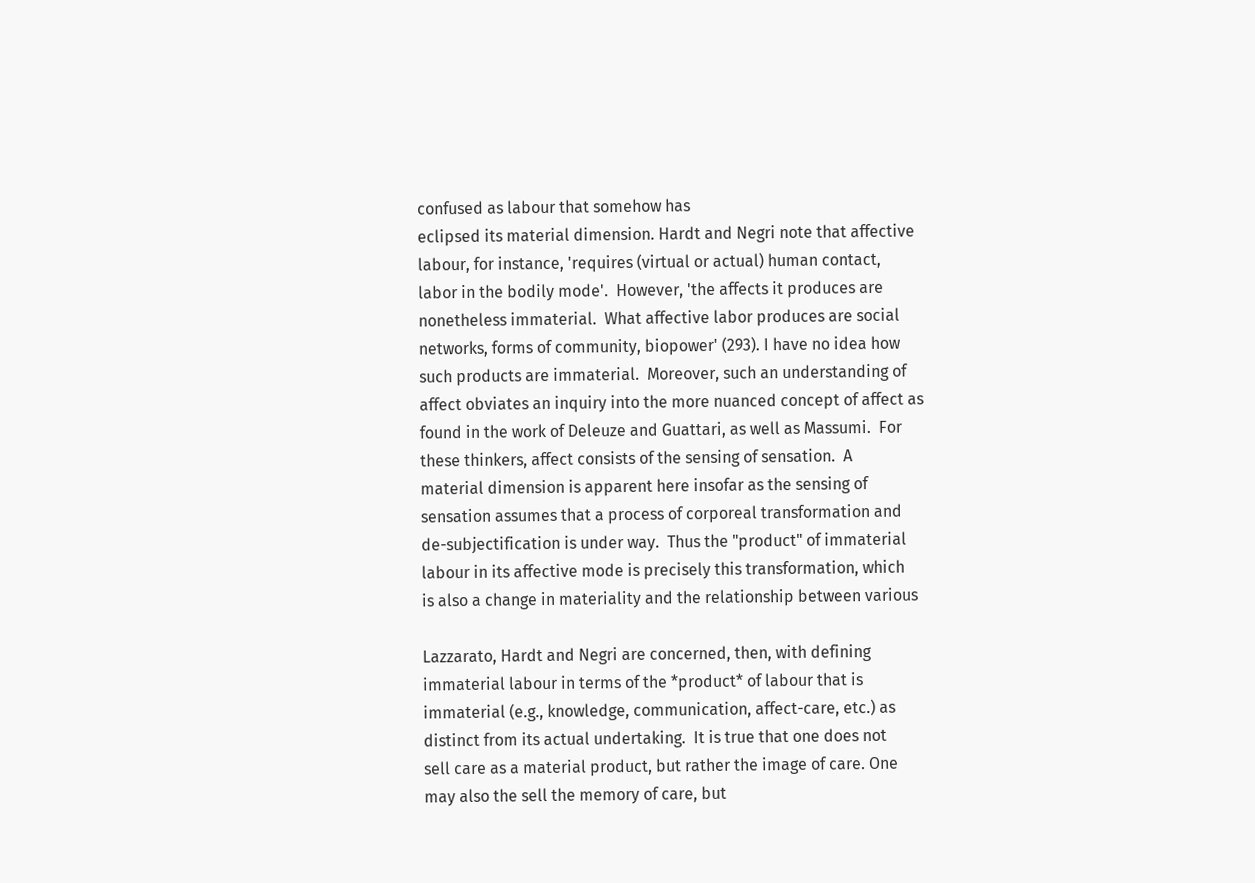confused as labour that somehow has
eclipsed its material dimension. Hardt and Negri note that affective
labour, for instance, 'requires (virtual or actual) human contact,
labor in the bodily mode'.  However, 'the affects it produces are
nonetheless immaterial.  What affective labor produces are social
networks, forms of community, biopower' (293). I have no idea how
such products are immaterial.  Moreover, such an understanding of
affect obviates an inquiry into the more nuanced concept of affect as
found in the work of Deleuze and Guattari, as well as Massumi.  For
these thinkers, affect consists of the sensing of sensation.  A
material dimension is apparent here insofar as the sensing of
sensation assumes that a process of corporeal transformation and
de-subjectification is under way.  Thus the "product" of immaterial
labour in its affective mode is precisely this transformation, which
is also a change in materiality and the relationship between various

Lazzarato, Hardt and Negri are concerned, then, with defining
immaterial labour in terms of the *product* of labour that is
immaterial (e.g., knowledge, communication, affect-care, etc.) as
distinct from its actual undertaking.  It is true that one does not
sell care as a material product, but rather the image of care. One
may also the sell the memory of care, but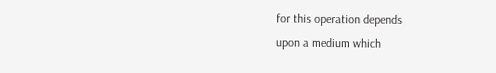for this operation depends
upon a medium which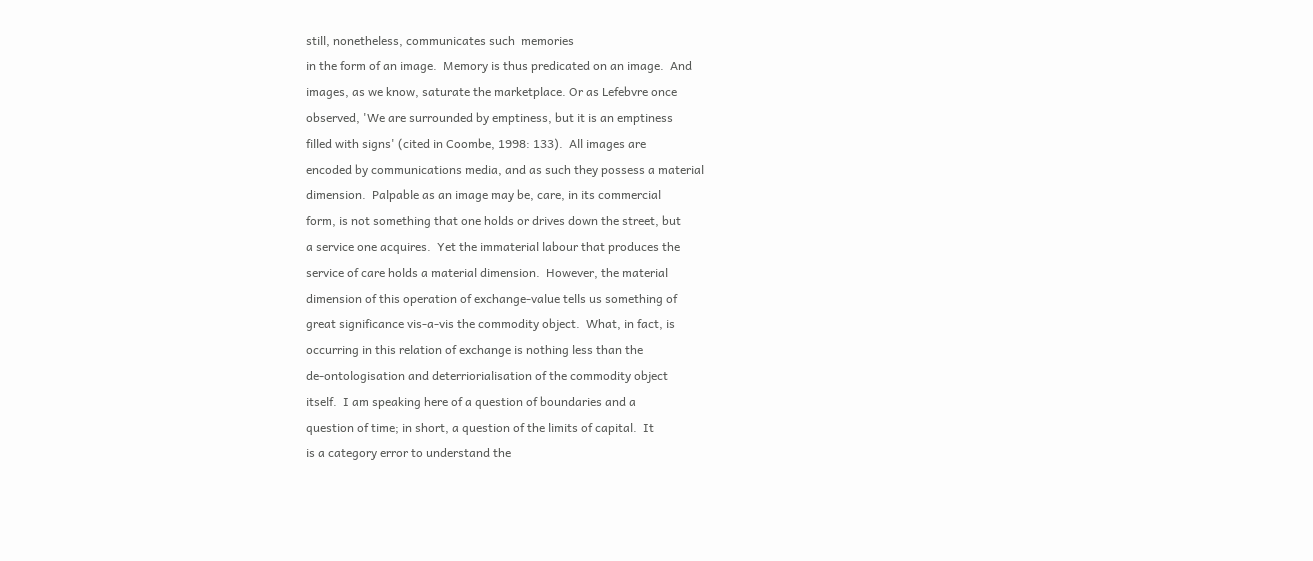still, nonetheless, communicates such  memories
in the form of an image.  Memory is thus predicated on an image.  And
images, as we know, saturate the marketplace. Or as Lefebvre once
observed, 'We are surrounded by emptiness, but it is an emptiness
filled with signs' (cited in Coombe, 1998: 133).  All images are
encoded by communications media, and as such they possess a material
dimension.  Palpable as an image may be, care, in its commercial
form, is not something that one holds or drives down the street, but
a service one acquires.  Yet the immaterial labour that produces the
service of care holds a material dimension.  However, the material
dimension of this operation of exchange-value tells us something of
great significance vis-a-vis the commodity object.  What, in fact, is
occurring in this relation of exchange is nothing less than the
de-ontologisation and deterriorialisation of the commodity object
itself.  I am speaking here of a question of boundaries and a
question of time; in short, a question of the limits of capital.  It
is a category error to understand the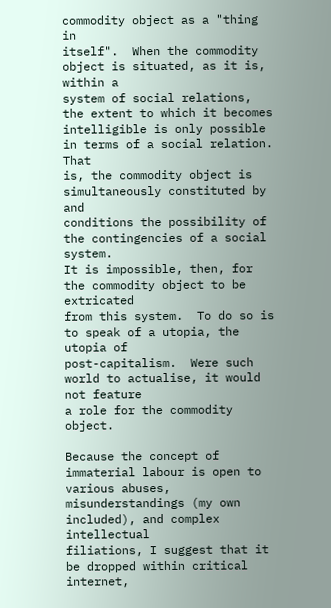commodity object as a "thing in
itself".  When the commodity object is situated, as it is, within a
system of social relations, the extent to which it becomes
intelligible is only possible in terms of a social relation.  That
is, the commodity object is simultaneously constituted by and
conditions the possibility of the contingencies of a social system.
It is impossible, then, for the commodity object to be extricated
from this system.  To do so is to speak of a utopia, the utopia of
post-capitalism.  Were such world to actualise, it would not feature
a role for the commodity object.

Because the concept of immaterial labour is open to various abuses,
misunderstandings (my own included), and complex intellectual
filiations, I suggest that it be dropped within critical internet,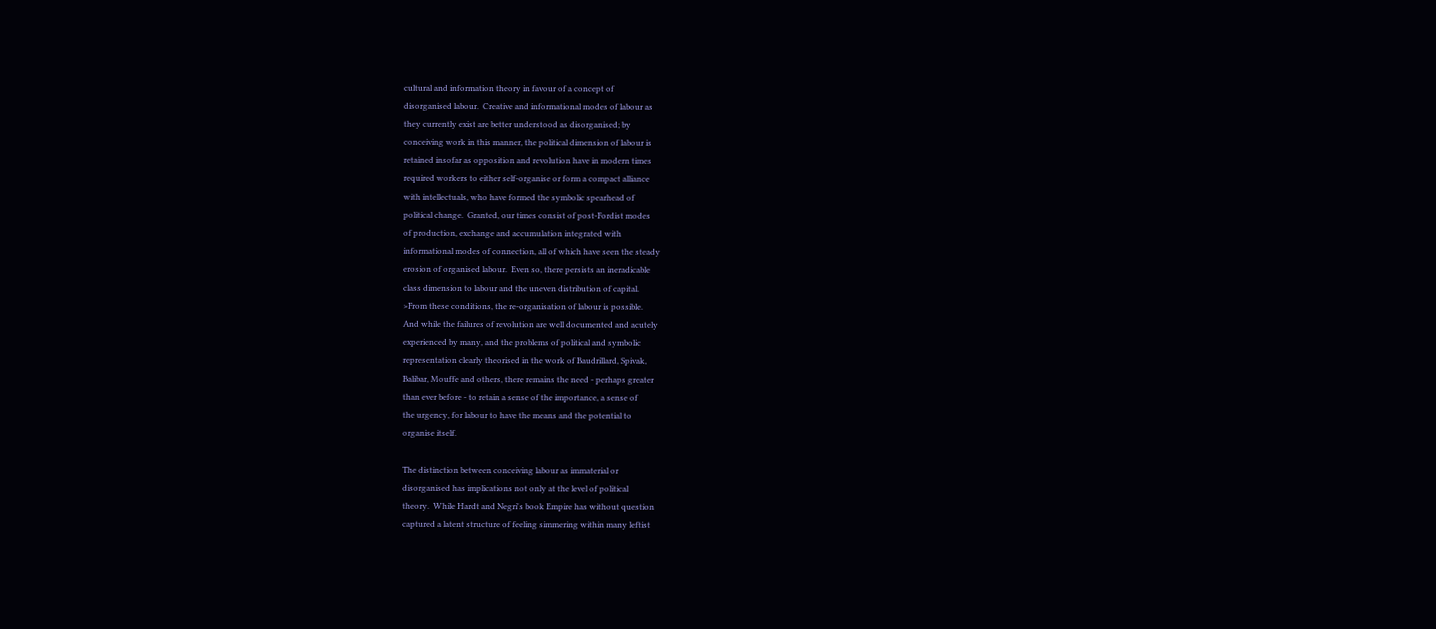cultural and information theory in favour of a concept of
disorganised labour.  Creative and informational modes of labour as
they currently exist are better understood as disorganised; by
conceiving work in this manner, the political dimension of labour is
retained insofar as opposition and revolution have in modern times
required workers to either self-organise or form a compact alliance
with intellectuals, who have formed the symbolic spearhead of
political change.  Granted, our times consist of post-Fordist modes
of production, exchange and accumulation integrated with
informational modes of connection, all of which have seen the steady
erosion of organised labour.  Even so, there persists an ineradicable
class dimension to labour and the uneven distribution of capital.
>From these conditions, the re-organisation of labour is possible.
And while the failures of revolution are well documented and acutely
experienced by many, and the problems of political and symbolic
representation clearly theorised in the work of Baudrillard, Spivak,
Balibar, Mouffe and others, there remains the need - perhaps greater
than ever before - to retain a sense of the importance, a sense of
the urgency, for labour to have the means and the potential to
organise itself.

The distinction between conceiving labour as immaterial or
disorganised has implications not only at the level of political
theory.  While Hardt and Negri's book Empire has without question
captured a latent structure of feeling simmering within many leftist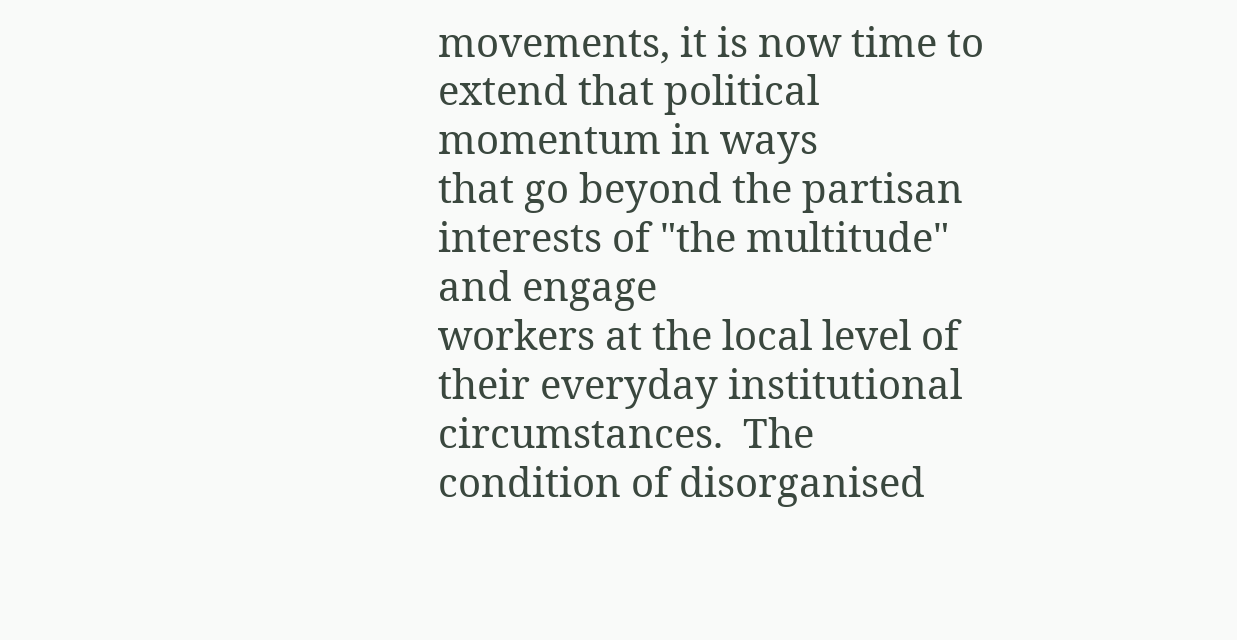movements, it is now time to extend that political momentum in ways
that go beyond the partisan interests of "the multitude" and engage
workers at the local level of their everyday institutional
circumstances.  The condition of disorganised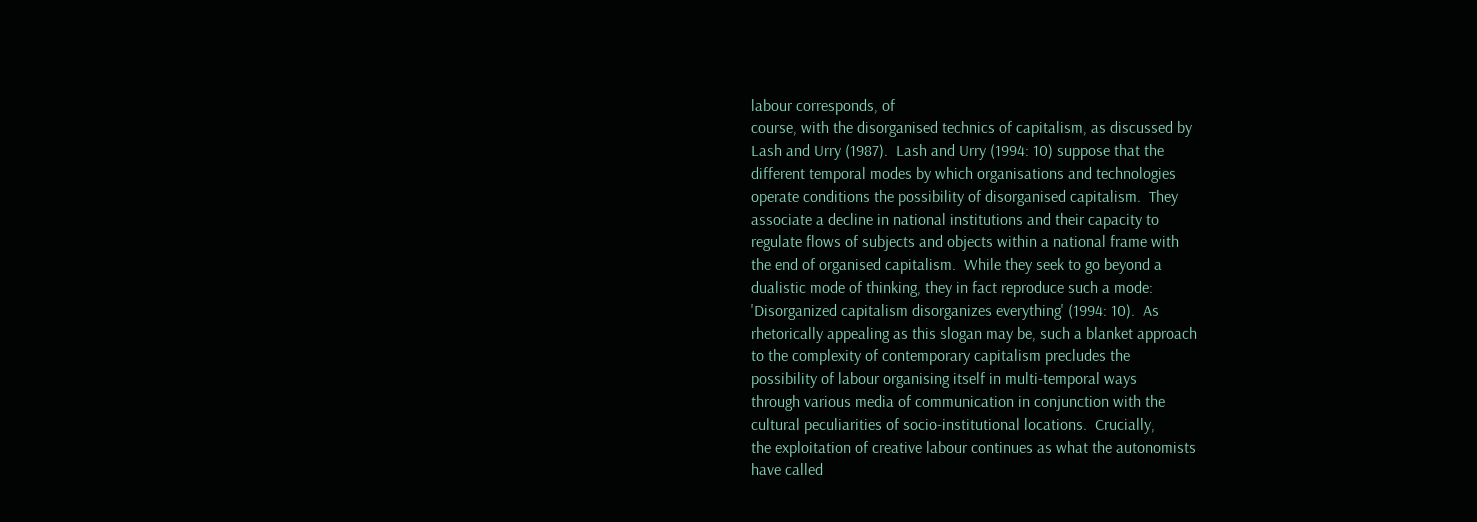labour corresponds, of
course, with the disorganised technics of capitalism, as discussed by
Lash and Urry (1987).  Lash and Urry (1994: 10) suppose that the
different temporal modes by which organisations and technologies
operate conditions the possibility of disorganised capitalism.  They
associate a decline in national institutions and their capacity to
regulate flows of subjects and objects within a national frame with
the end of organised capitalism.  While they seek to go beyond a
dualistic mode of thinking, they in fact reproduce such a mode:
'Disorganized capitalism disorganizes everything' (1994: 10).  As
rhetorically appealing as this slogan may be, such a blanket approach
to the complexity of contemporary capitalism precludes the
possibility of labour organising itself in multi-temporal ways
through various media of communication in conjunction with the
cultural peculiarities of socio-institutional locations.  Crucially,
the exploitation of creative labour continues as what the autonomists
have called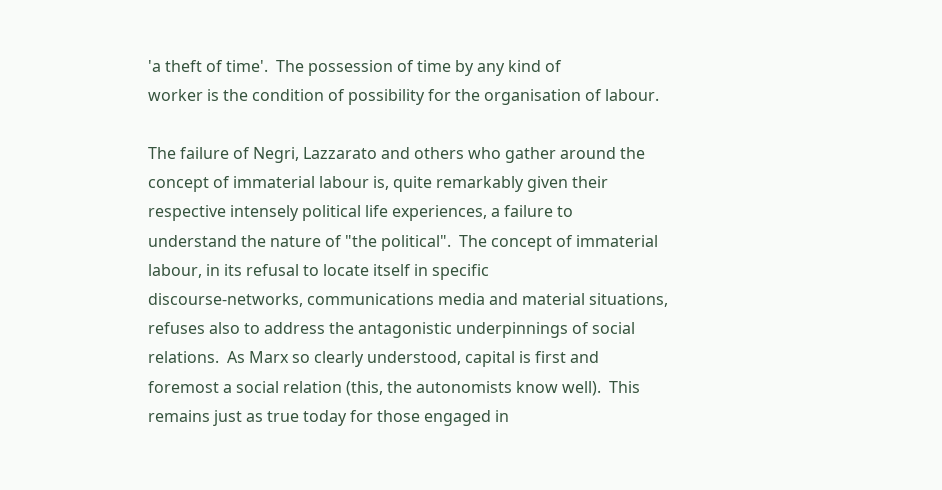'a theft of time'.  The possession of time by any kind of
worker is the condition of possibility for the organisation of labour.

The failure of Negri, Lazzarato and others who gather around the
concept of immaterial labour is, quite remarkably given their
respective intensely political life experiences, a failure to
understand the nature of "the political".  The concept of immaterial
labour, in its refusal to locate itself in specific
discourse-networks, communications media and material situations,
refuses also to address the antagonistic underpinnings of social
relations.  As Marx so clearly understood, capital is first and
foremost a social relation (this, the autonomists know well).  This
remains just as true today for those engaged in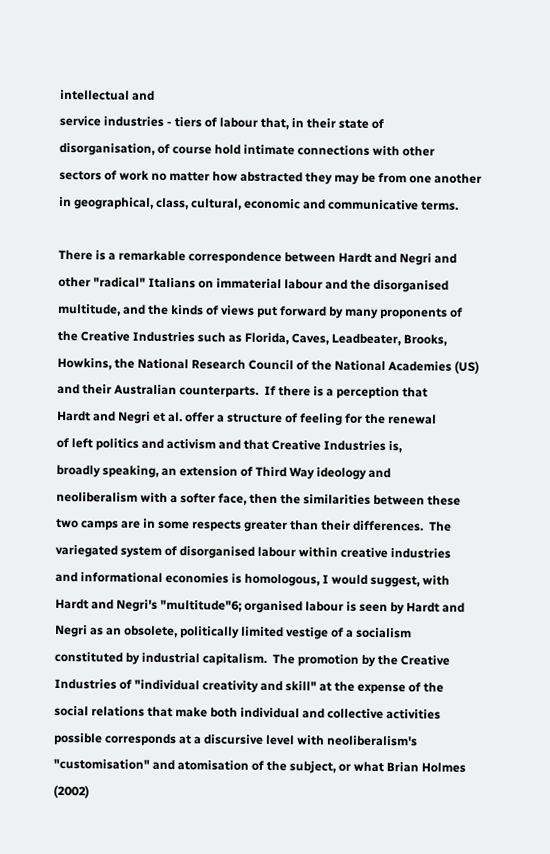intellectual and
service industries - tiers of labour that, in their state of
disorganisation, of course hold intimate connections with other
sectors of work no matter how abstracted they may be from one another
in geographical, class, cultural, economic and communicative terms.

There is a remarkable correspondence between Hardt and Negri and
other "radical" Italians on immaterial labour and the disorganised
multitude, and the kinds of views put forward by many proponents of
the Creative Industries such as Florida, Caves, Leadbeater, Brooks,
Howkins, the National Research Council of the National Academies (US)
and their Australian counterparts.  If there is a perception that
Hardt and Negri et al. offer a structure of feeling for the renewal
of left politics and activism and that Creative Industries is,
broadly speaking, an extension of Third Way ideology and
neoliberalism with a softer face, then the similarities between these
two camps are in some respects greater than their differences.  The
variegated system of disorganised labour within creative industries
and informational economies is homologous, I would suggest, with
Hardt and Negri's "multitude"6; organised labour is seen by Hardt and
Negri as an obsolete, politically limited vestige of a socialism
constituted by industrial capitalism.  The promotion by the Creative
Industries of "individual creativity and skill" at the expense of the
social relations that make both individual and collective activities
possible corresponds at a discursive level with neoliberalism's
"customisation" and atomisation of the subject, or what Brian Holmes
(2002)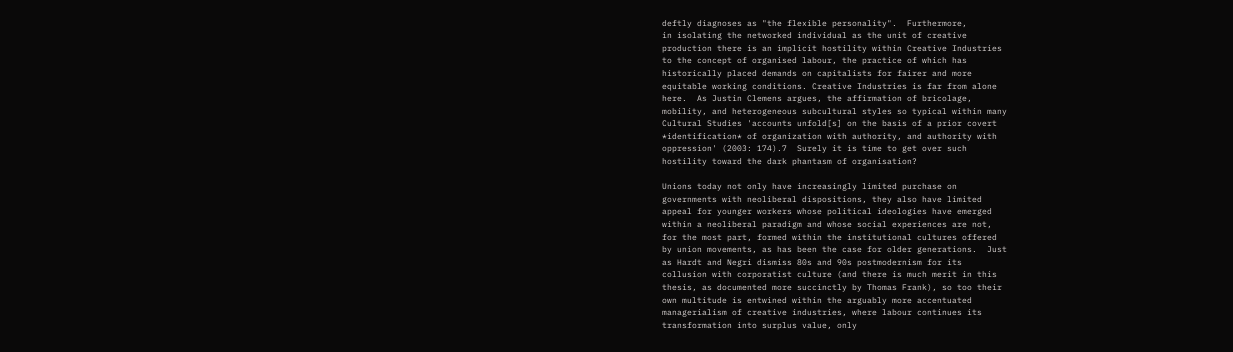deftly diagnoses as "the flexible personality".  Furthermore,
in isolating the networked individual as the unit of creative
production there is an implicit hostility within Creative Industries
to the concept of organised labour, the practice of which has
historically placed demands on capitalists for fairer and more
equitable working conditions. Creative Industries is far from alone
here.  As Justin Clemens argues, the affirmation of bricolage,
mobility, and heterogeneous subcultural styles so typical within many
Cultural Studies 'accounts unfold[s] on the basis of a prior covert
*identification* of organization with authority, and authority with
oppression' (2003: 174).7  Surely it is time to get over such
hostility toward the dark phantasm of organisation?

Unions today not only have increasingly limited purchase on
governments with neoliberal dispositions, they also have limited
appeal for younger workers whose political ideologies have emerged
within a neoliberal paradigm and whose social experiences are not,
for the most part, formed within the institutional cultures offered
by union movements, as has been the case for older generations.  Just
as Hardt and Negri dismiss 80s and 90s postmodernism for its
collusion with corporatist culture (and there is much merit in this
thesis, as documented more succinctly by Thomas Frank), so too their
own multitude is entwined within the arguably more accentuated
managerialism of creative industries, where labour continues its
transformation into surplus value, only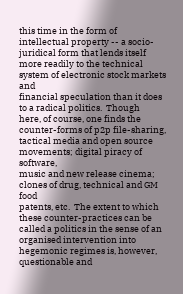this time in the form of
intellectual property -- a socio-juridical form that lends itself
more readily to the technical system of electronic stock markets and
financial speculation than it does to a radical politics.  Though
here, of course, one finds the counter-forms of p2p file-sharing,
tactical media and open source movements; digital piracy of software,
music and new release cinema; clones of drug, technical and GM food
patents, etc.  The extent to which these counter-practices can be
called a politics in the sense of an organised intervention into
hegemonic regimes is, however, questionable and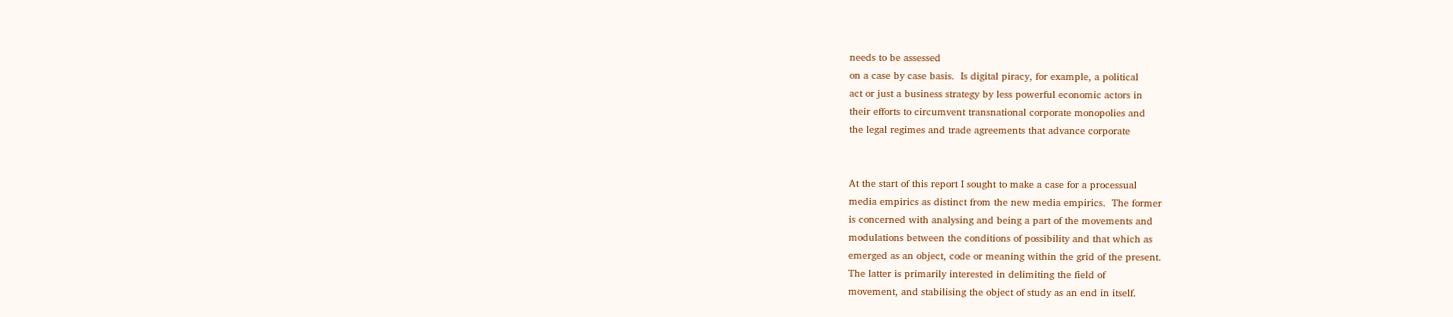needs to be assessed
on a case by case basis.  Is digital piracy, for example, a political
act or just a business strategy by less powerful economic actors in
their efforts to circumvent transnational corporate monopolies and
the legal regimes and trade agreements that advance corporate


At the start of this report I sought to make a case for a processual
media empirics as distinct from the new media empirics.  The former
is concerned with analysing and being a part of the movements and
modulations between the conditions of possibility and that which as
emerged as an object, code or meaning within the grid of the present.
The latter is primarily interested in delimiting the field of
movement, and stabilising the object of study as an end in itself.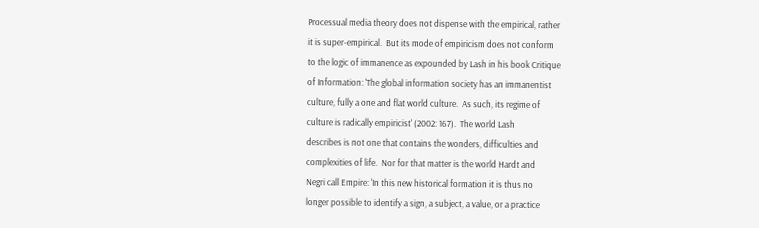Processual media theory does not dispense with the empirical, rather
it is super-empirical.  But its mode of empiricism does not conform
to the logic of immanence as expounded by Lash in his book Critique
of Information: 'The global information society has an immanentist
culture, fully a one and flat world culture.  As such, its regime of
culture is radically empiricist' (2002: 167).  The world Lash
describes is not one that contains the wonders, difficulties and
complexities of life.  Nor for that matter is the world Hardt and
Negri call Empire: 'In this new historical formation it is thus no
longer possible to identify a sign, a subject, a value, or a practice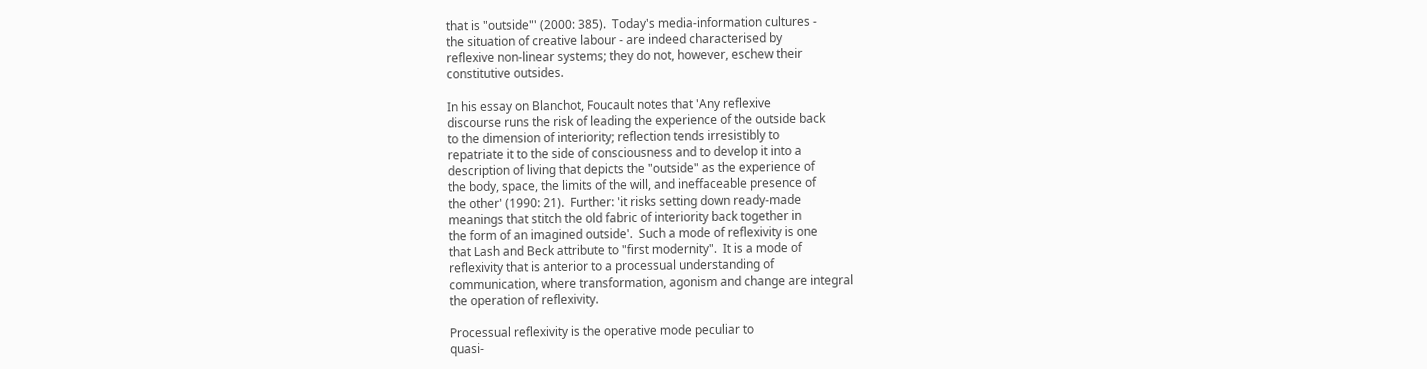that is "outside"' (2000: 385).  Today's media-information cultures -
the situation of creative labour - are indeed characterised by
reflexive non-linear systems; they do not, however, eschew their
constitutive outsides.

In his essay on Blanchot, Foucault notes that 'Any reflexive
discourse runs the risk of leading the experience of the outside back
to the dimension of interiority; reflection tends irresistibly to
repatriate it to the side of consciousness and to develop it into a
description of living that depicts the "outside" as the experience of
the body, space, the limits of the will, and ineffaceable presence of
the other' (1990: 21).  Further: 'it risks setting down ready-made
meanings that stitch the old fabric of interiority back together in
the form of an imagined outside'.  Such a mode of reflexivity is one
that Lash and Beck attribute to "first modernity".  It is a mode of
reflexivity that is anterior to a processual understanding of
communication, where transformation, agonism and change are integral
the operation of reflexivity.

Processual reflexivity is the operative mode peculiar to
quasi-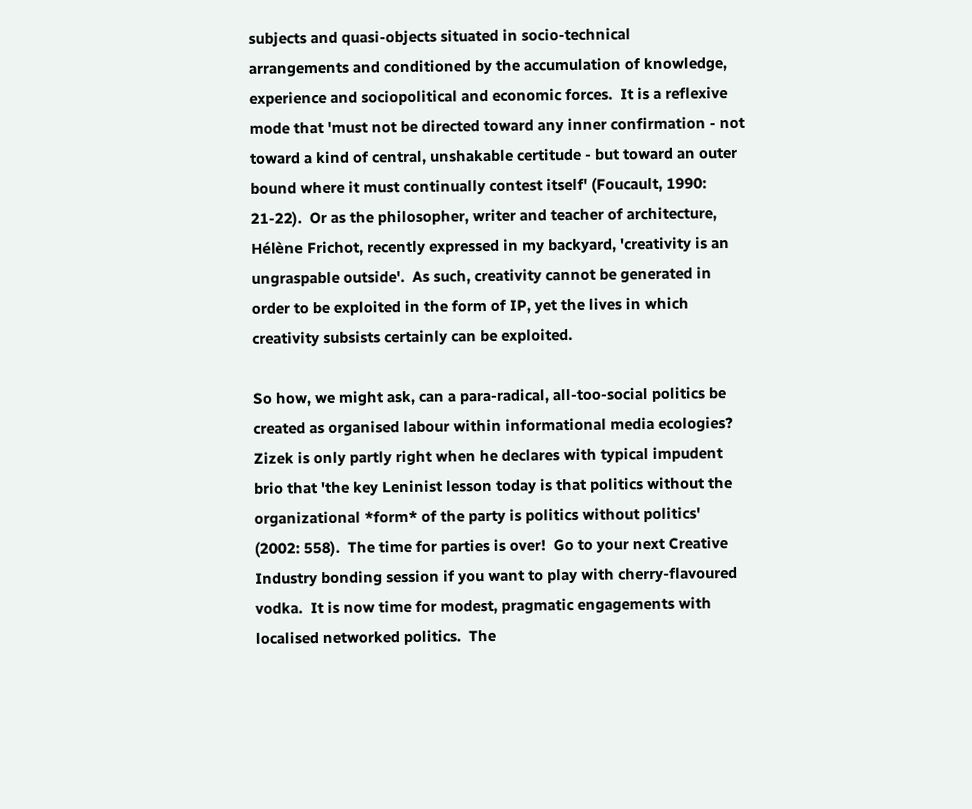subjects and quasi-objects situated in socio-technical
arrangements and conditioned by the accumulation of knowledge,
experience and sociopolitical and economic forces.  It is a reflexive
mode that 'must not be directed toward any inner confirmation - not
toward a kind of central, unshakable certitude - but toward an outer
bound where it must continually contest itself' (Foucault, 1990:
21-22).  Or as the philosopher, writer and teacher of architecture,
Hélène Frichot, recently expressed in my backyard, 'creativity is an
ungraspable outside'.  As such, creativity cannot be generated in
order to be exploited in the form of IP, yet the lives in which
creativity subsists certainly can be exploited.

So how, we might ask, can a para-radical, all-too-social politics be
created as organised labour within informational media ecologies?
Zizek is only partly right when he declares with typical impudent
brio that 'the key Leninist lesson today is that politics without the
organizational *form* of the party is politics without politics'
(2002: 558).  The time for parties is over!  Go to your next Creative
Industry bonding session if you want to play with cherry-flavoured
vodka.  It is now time for modest, pragmatic engagements with
localised networked politics.  The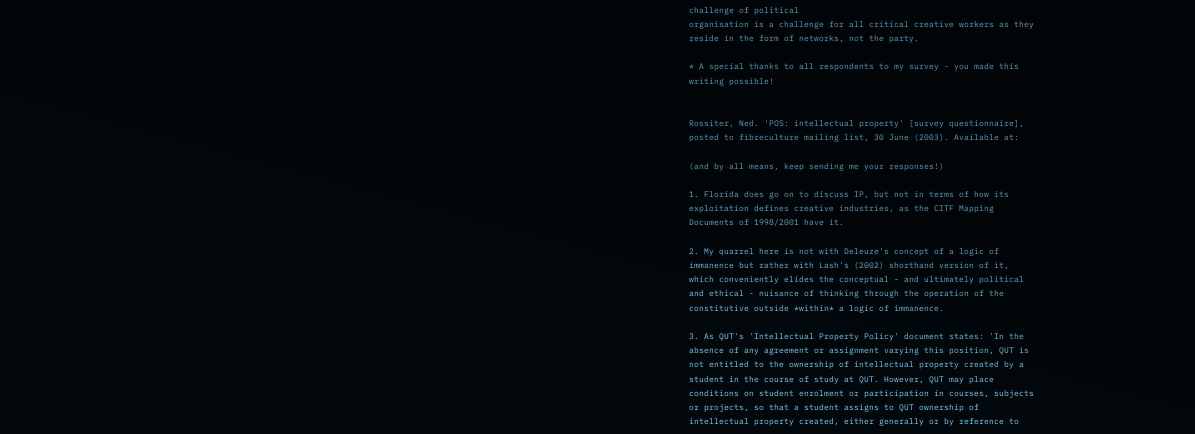challenge of political
organisation is a challenge for all critical creative workers as they
reside in the form of networks, not the party.

* A special thanks to all respondents to my survey - you made this
writing possible!


Rossiter, Ned. 'POS: intellectual property' [survey questionnaire],
posted to fibreculture mailing list, 30 June (2003). Available at:

(and by all means, keep sending me your responses!)

1. Florida does go on to discuss IP, but not in terms of how its
exploitation defines creative industries, as the CITF Mapping
Documents of 1998/2001 have it.

2. My quarrel here is not with Deleuze's concept of a logic of
immanence but rather with Lash's (2002) shorthand version of it,
which conveniently elides the conceptual - and ultimately political
and ethical - nuisance of thinking through the operation of the
constitutive outside *within* a logic of immanence.

3. As QUT's 'Intellectual Property Policy' document states: 'In the
absence of any agreement or assignment varying this position, QUT is
not entitled to the ownership of intellectual property created by a
student in the course of study at QUT. However, QUT may place
conditions on student enrolment or participation in courses, subjects
or projects, so that a student assigns to QUT ownership of
intellectual property created, either generally or by reference to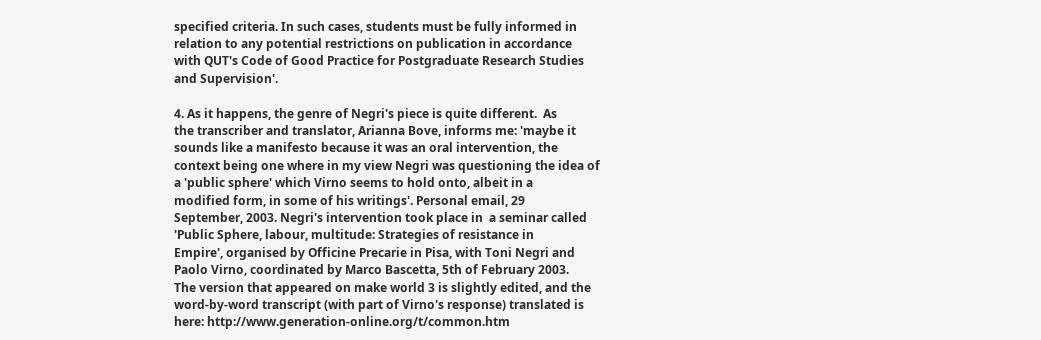specified criteria. In such cases, students must be fully informed in
relation to any potential restrictions on publication in accordance
with QUT's Code of Good Practice for Postgraduate Research Studies
and Supervision'.

4. As it happens, the genre of Negri's piece is quite different.  As
the transcriber and translator, Arianna Bove, informs me: 'maybe it
sounds like a manifesto because it was an oral intervention, the
context being one where in my view Negri was questioning the idea of
a 'public sphere' which Virno seems to hold onto, albeit in a
modified form, in some of his writings'. Personal email, 29
September, 2003. Negri's intervention took place in  a seminar called
'Public Sphere, labour, multitude: Strategies of resistance in
Empire', organised by Officine Precarie in Pisa, with Toni Negri and
Paolo Virno, coordinated by Marco Bascetta, 5th of February 2003.
The version that appeared on make world 3 is slightly edited, and the
word-by-word transcript (with part of Virno's response) translated is
here: http://www.generation-online.org/t/common.htm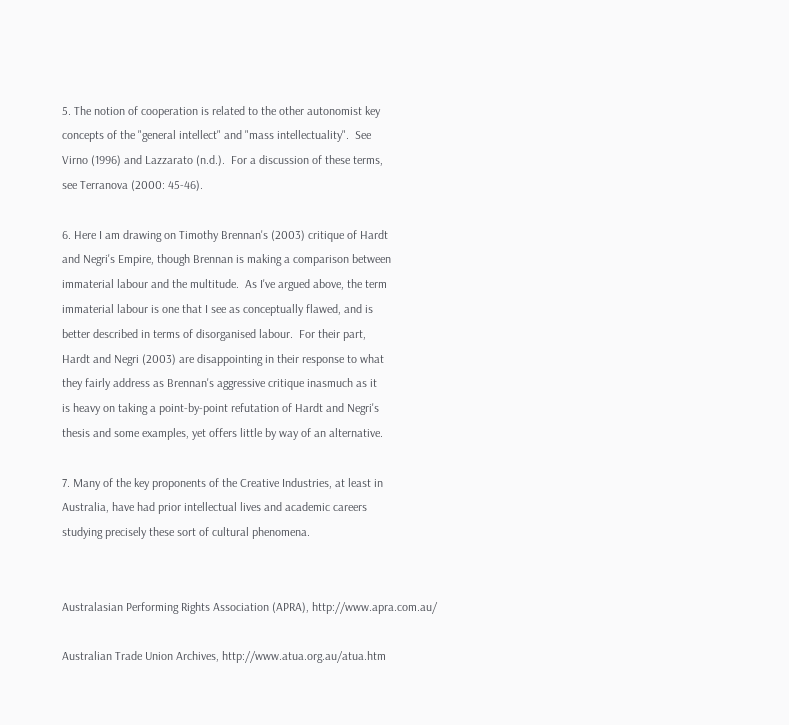5. The notion of cooperation is related to the other autonomist key
concepts of the "general intellect" and "mass intellectuality".  See
Virno (1996) and Lazzarato (n.d.).  For a discussion of these terms,
see Terranova (2000: 45-46).

6. Here I am drawing on Timothy Brennan's (2003) critique of Hardt
and Negri's Empire, though Brennan is making a comparison between
immaterial labour and the multitude.  As I've argued above, the term
immaterial labour is one that I see as conceptually flawed, and is
better described in terms of disorganised labour.  For their part,
Hardt and Negri (2003) are disappointing in their response to what
they fairly address as Brennan's aggressive critique inasmuch as it
is heavy on taking a point-by-point refutation of Hardt and Negri's
thesis and some examples, yet offers little by way of an alternative.

7. Many of the key proponents of the Creative Industries, at least in
Australia, have had prior intellectual lives and academic careers
studying precisely these sort of cultural phenomena.


Australasian Performing Rights Association (APRA), http://www.apra.com.au/

Australian Trade Union Archives, http://www.atua.org.au/atua.htm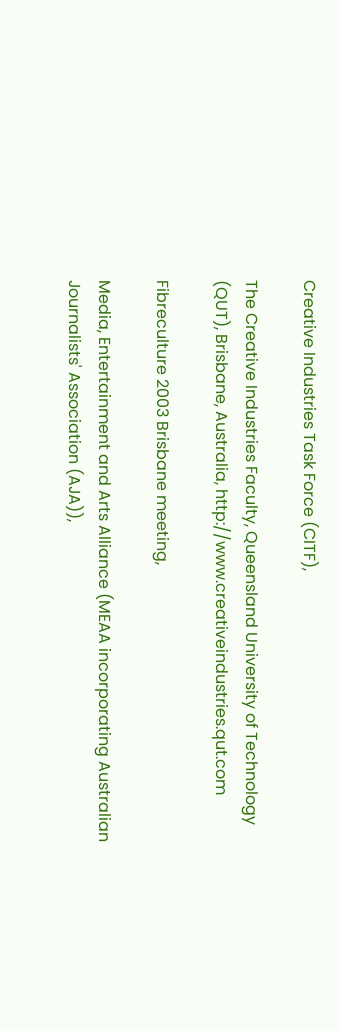Creative Industries Task Force (CITF),

The Creative Industries Faculty, Queensland University of Technology
(QUT), Brisbane, Australia, http://www.creativeindustries.qut.com

Fibreculture 2003 Brisbane meeting,

Media, Entertainment and Arts Alliance (MEAA incorporating Australian
Journalists' Association (AJA)),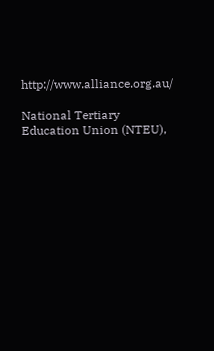http://www.alliance.org.au/

National Tertiary Education Union (NTEU),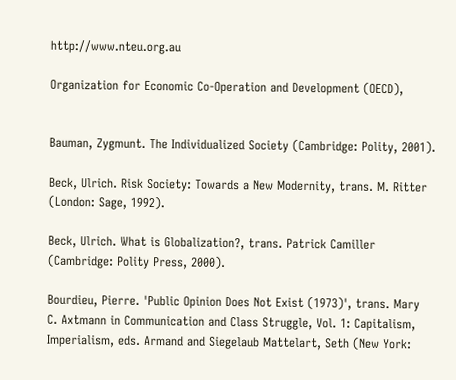http://www.nteu.org.au

Organization for Economic Co-Operation and Development (OECD),


Bauman, Zygmunt. The Individualized Society (Cambridge: Polity, 2001).

Beck, Ulrich. Risk Society: Towards a New Modernity, trans. M. Ritter
(London: Sage, 1992).

Beck, Ulrich. What is Globalization?, trans. Patrick Camiller
(Cambridge: Polity Press, 2000).

Bourdieu, Pierre. 'Public Opinion Does Not Exist (1973)', trans. Mary
C. Axtmann in Communication and Class Struggle, Vol. 1: Capitalism,
Imperialism, eds. Armand and Siegelaub Mattelart, Seth (New York: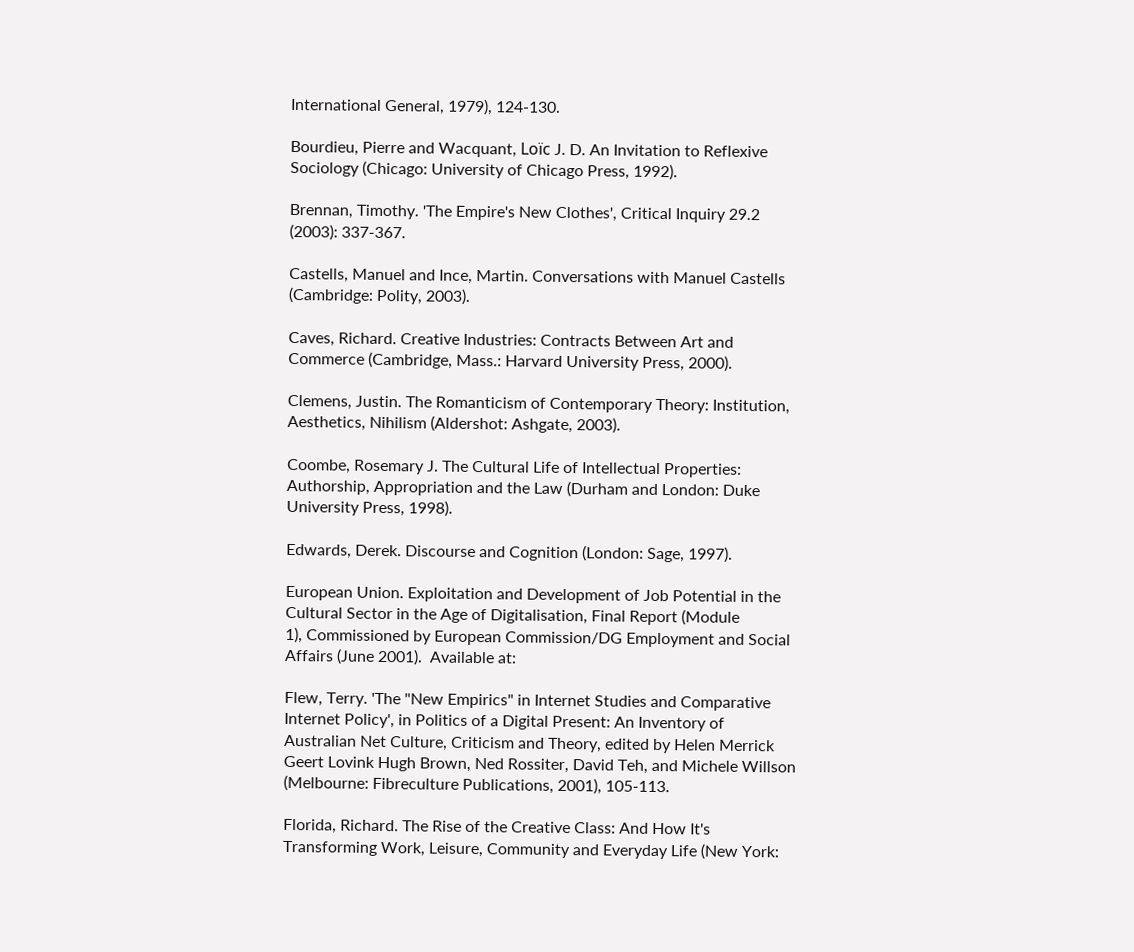International General, 1979), 124-130.

Bourdieu, Pierre and Wacquant, Loïc J. D. An Invitation to Reflexive
Sociology (Chicago: University of Chicago Press, 1992).

Brennan, Timothy. 'The Empire's New Clothes', Critical Inquiry 29.2
(2003): 337-367.

Castells, Manuel and Ince, Martin. Conversations with Manuel Castells
(Cambridge: Polity, 2003).

Caves, Richard. Creative Industries: Contracts Between Art and
Commerce (Cambridge, Mass.: Harvard University Press, 2000).

Clemens, Justin. The Romanticism of Contemporary Theory: Institution,
Aesthetics, Nihilism (Aldershot: Ashgate, 2003).

Coombe, Rosemary J. The Cultural Life of Intellectual Properties:
Authorship, Appropriation and the Law (Durham and London: Duke
University Press, 1998).

Edwards, Derek. Discourse and Cognition (London: Sage, 1997).

European Union. Exploitation and Development of Job Potential in the
Cultural Sector in the Age of Digitalisation, Final Report (Module
1), Commissioned by European Commission/DG Employment and Social
Affairs (June 2001).  Available at:

Flew, Terry. 'The "New Empirics" in Internet Studies and Comparative
Internet Policy', in Politics of a Digital Present: An Inventory of
Australian Net Culture, Criticism and Theory, edited by Helen Merrick
Geert Lovink Hugh Brown, Ned Rossiter, David Teh, and Michele Willson
(Melbourne: Fibreculture Publications, 2001), 105-113.

Florida, Richard. The Rise of the Creative Class: And How It's
Transforming Work, Leisure, Community and Everyday Life (New York: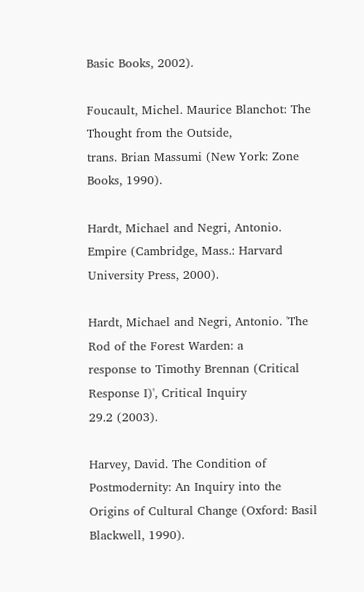Basic Books, 2002).

Foucault, Michel. Maurice Blanchot: The Thought from the Outside,
trans. Brian Massumi (New York: Zone Books, 1990).

Hardt, Michael and Negri, Antonio. Empire (Cambridge, Mass.: Harvard
University Press, 2000).

Hardt, Michael and Negri, Antonio. 'The Rod of the Forest Warden: a
response to Timothy Brennan (Critical Response I)', Critical Inquiry
29.2 (2003).

Harvey, David. The Condition of Postmodernity: An Inquiry into the
Origins of Cultural Change (Oxford: Basil Blackwell, 1990).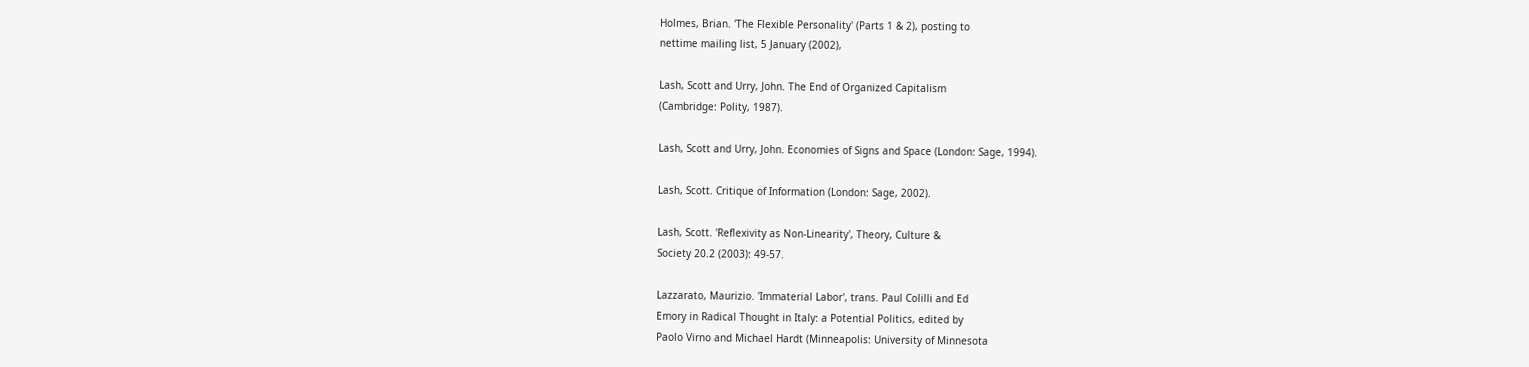Holmes, Brian. 'The Flexible Personality' (Parts 1 & 2), posting to
nettime mailing list, 5 January (2002),

Lash, Scott and Urry, John. The End of Organized Capitalism
(Cambridge: Polity, 1987).

Lash, Scott and Urry, John. Economies of Signs and Space (London: Sage, 1994).

Lash, Scott. Critique of Information (London: Sage, 2002).

Lash, Scott. 'Reflexivity as Non-Linearity', Theory, Culture &
Society 20.2 (2003): 49-57.

Lazzarato, Maurizio. 'Immaterial Labor', trans. Paul Colilli and Ed
Emory in Radical Thought in Italy: a Potential Politics, edited by
Paolo Virno and Michael Hardt (Minneapolis: University of Minnesota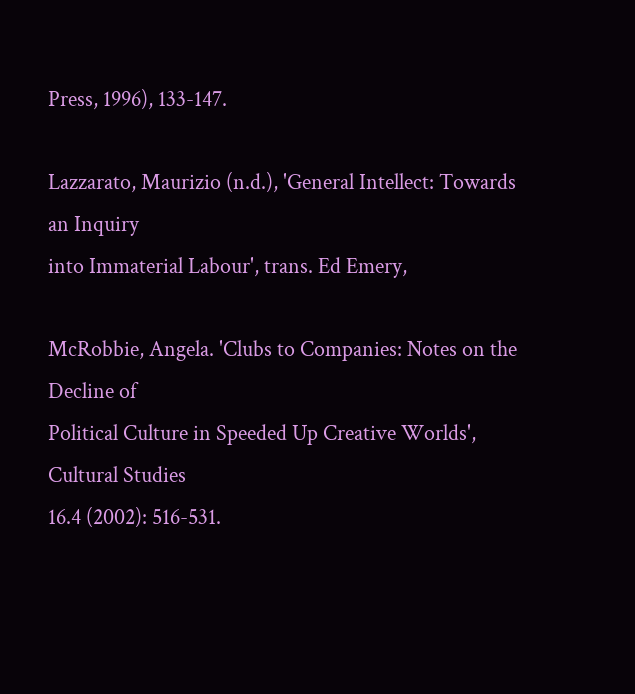Press, 1996), 133-147.

Lazzarato, Maurizio (n.d.), 'General Intellect: Towards an Inquiry
into Immaterial Labour', trans. Ed Emery,

McRobbie, Angela. 'Clubs to Companies: Notes on the Decline of
Political Culture in Speeded Up Creative Worlds', Cultural Studies
16.4 (2002): 516-531.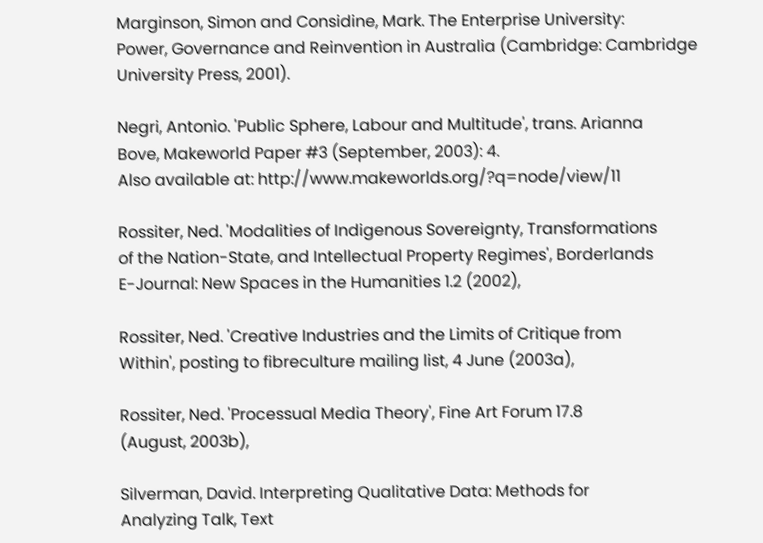Marginson, Simon and Considine, Mark. The Enterprise University:
Power, Governance and Reinvention in Australia (Cambridge: Cambridge
University Press, 2001).

Negri, Antonio. 'Public Sphere, Labour and Multitude', trans. Arianna
Bove, Makeworld Paper #3 (September, 2003): 4.
Also available at: http://www.makeworlds.org/?q=node/view/11

Rossiter, Ned. 'Modalities of Indigenous Sovereignty, Transformations
of the Nation-State, and Intellectual Property Regimes', Borderlands
E-Journal: New Spaces in the Humanities 1.2 (2002),

Rossiter, Ned. 'Creative Industries and the Limits of Critique from
Within', posting to fibreculture mailing list, 4 June (2003a),

Rossiter, Ned. 'Processual Media Theory', Fine Art Forum 17.8
(August, 2003b),

Silverman, David. Interpreting Qualitative Data: Methods for
Analyzing Talk, Text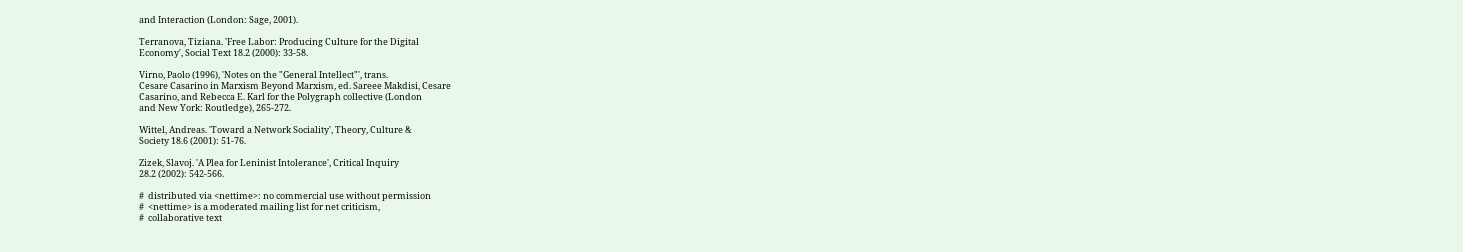and Interaction (London: Sage, 2001).

Terranova, Tiziana. 'Free Labor: Producing Culture for the Digital
Economy', Social Text 18.2 (2000): 33-58.

Virno, Paolo (1996), 'Notes on the "General Intellect"', trans.
Cesare Casarino in Marxism Beyond Marxism, ed. Sareee Makdisi, Cesare
Casarino, and Rebecca E. Karl for the Polygraph collective (London
and New York: Routledge), 265-272.

Wittel, Andreas. 'Toward a Network Sociality', Theory, Culture &
Society 18.6 (2001): 51-76.

Zizek, Slavoj. 'A Plea for Leninist Intolerance', Critical Inquiry
28.2 (2002): 542-566.

#  distributed via <nettime>: no commercial use without permission
#  <nettime> is a moderated mailing list for net criticism,
#  collaborative text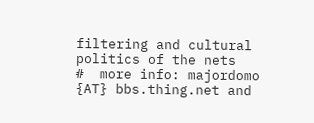filtering and cultural politics of the nets
#  more info: majordomo {AT} bbs.thing.net and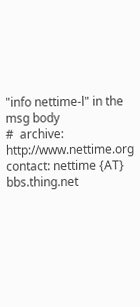"info nettime-l" in the msg body
#  archive: http://www.nettime.org contact: nettime {AT} bbs.thing.net